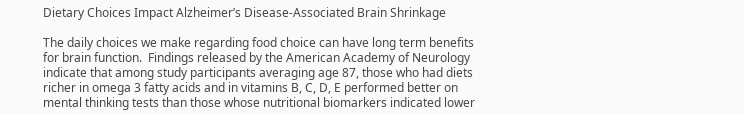Dietary Choices Impact Alzheimer’s Disease-Associated Brain Shrinkage

The daily choices we make regarding food choice can have long term benefits for brain function.  Findings released by the American Academy of Neurology indicate that among study participants averaging age 87, those who had diets richer in omega 3 fatty acids and in vitamins B, C, D, E performed better on mental thinking tests than those whose nutritional biomarkers indicated lower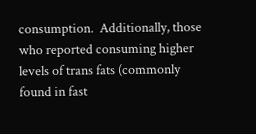consumption.  Additionally, those who reported consuming higher levels of trans fats (commonly found in fast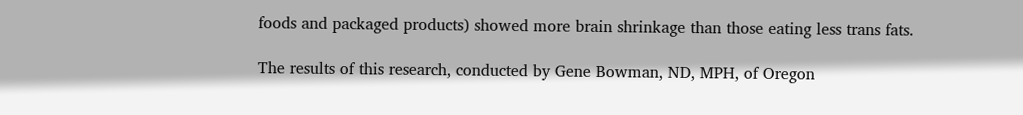foods and packaged products) showed more brain shrinkage than those eating less trans fats.

The results of this research, conducted by Gene Bowman, ND, MPH, of Oregon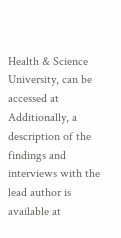Health & Science University, can be accessed at  Additionally, a description of the findings and interviews with the lead author is available at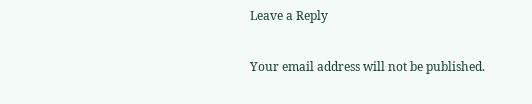Leave a Reply

Your email address will not be published.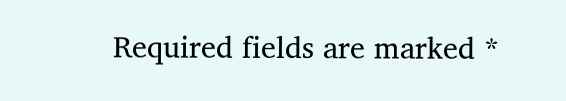Required fields are marked *